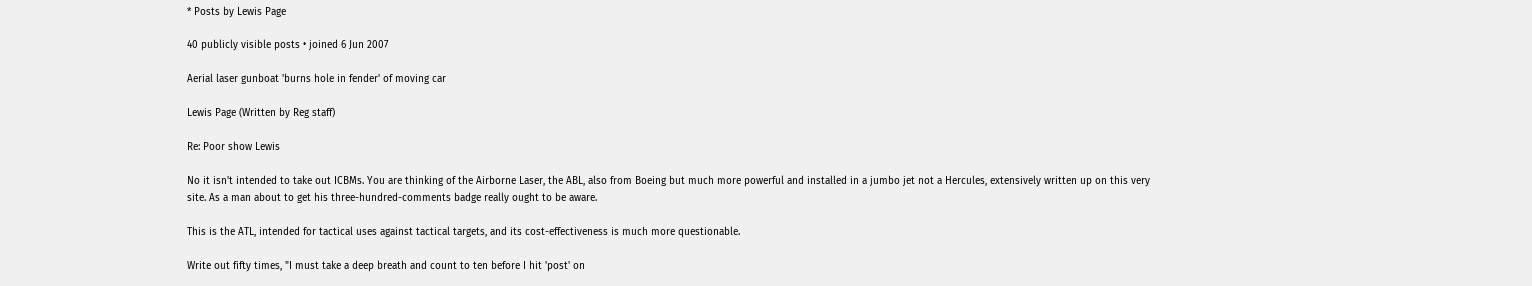* Posts by Lewis Page

40 publicly visible posts • joined 6 Jun 2007

Aerial laser gunboat 'burns hole in fender' of moving car

Lewis Page (Written by Reg staff)

Re: Poor show Lewis

No it isn't intended to take out ICBMs. You are thinking of the Airborne Laser, the ABL, also from Boeing but much more powerful and installed in a jumbo jet not a Hercules, extensively written up on this very site. As a man about to get his three-hundred-comments badge really ought to be aware.

This is the ATL, intended for tactical uses against tactical targets, and its cost-effectiveness is much more questionable.

Write out fifty times, "I must take a deep breath and count to ten before I hit 'post' on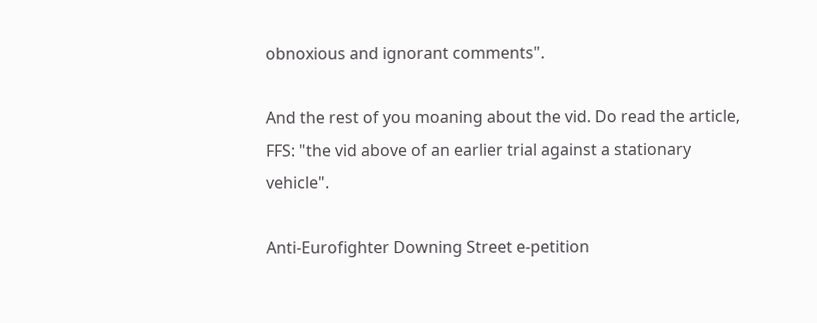obnoxious and ignorant comments".

And the rest of you moaning about the vid. Do read the article, FFS: "the vid above of an earlier trial against a stationary vehicle".

Anti-Eurofighter Downing Street e-petition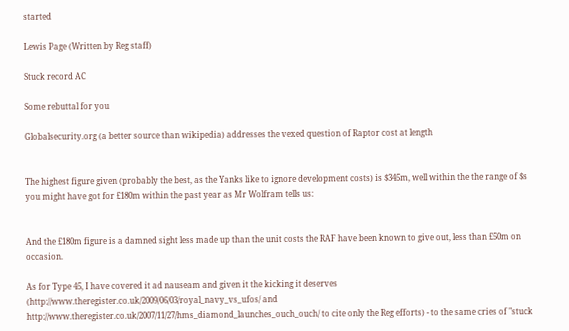started

Lewis Page (Written by Reg staff)

Stuck record AC

Some rebuttal for you

Globalsecurity.org (a better source than wikipedia) addresses the vexed question of Raptor cost at length


The highest figure given (probably the best, as the Yanks like to ignore development costs) is $345m, well within the the range of $s you might have got for £180m within the past year as Mr Wolfram tells us:


And the £180m figure is a damned sight less made up than the unit costs the RAF have been known to give out, less than £50m on occasion.

As for Type 45, I have covered it ad nauseam and given it the kicking it deserves (http://www.theregister.co.uk/2009/06/03/royal_navy_vs_ufos/ and http://www.theregister.co.uk/2007/11/27/hms_diamond_launches_ouch_ouch/ to cite only the Reg efforts) - to the same cries of "stuck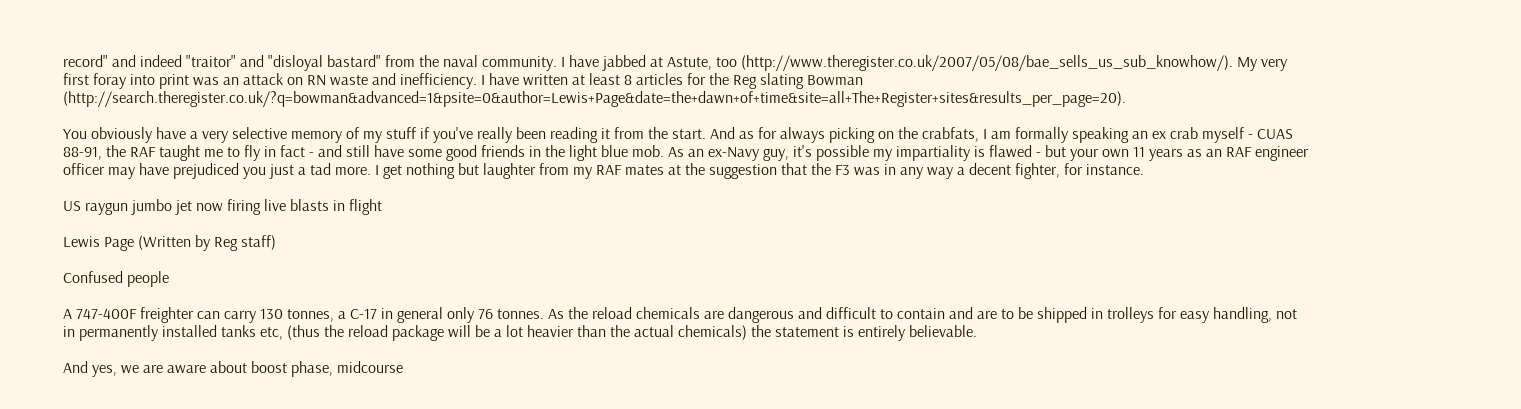record" and indeed "traitor" and "disloyal bastard" from the naval community. I have jabbed at Astute, too (http://www.theregister.co.uk/2007/05/08/bae_sells_us_sub_knowhow/). My very first foray into print was an attack on RN waste and inefficiency. I have written at least 8 articles for the Reg slating Bowman (http://search.theregister.co.uk/?q=bowman&advanced=1&psite=0&author=Lewis+Page&date=the+dawn+of+time&site=all+The+Register+sites&results_per_page=20).

You obviously have a very selective memory of my stuff if you've really been reading it from the start. And as for always picking on the crabfats, I am formally speaking an ex crab myself - CUAS 88-91, the RAF taught me to fly in fact - and still have some good friends in the light blue mob. As an ex-Navy guy, it's possible my impartiality is flawed - but your own 11 years as an RAF engineer officer may have prejudiced you just a tad more. I get nothing but laughter from my RAF mates at the suggestion that the F3 was in any way a decent fighter, for instance.

US raygun jumbo jet now firing live blasts in flight

Lewis Page (Written by Reg staff)

Confused people

A 747-400F freighter can carry 130 tonnes, a C-17 in general only 76 tonnes. As the reload chemicals are dangerous and difficult to contain and are to be shipped in trolleys for easy handling, not in permanently installed tanks etc, (thus the reload package will be a lot heavier than the actual chemicals) the statement is entirely believable.

And yes, we are aware about boost phase, midcourse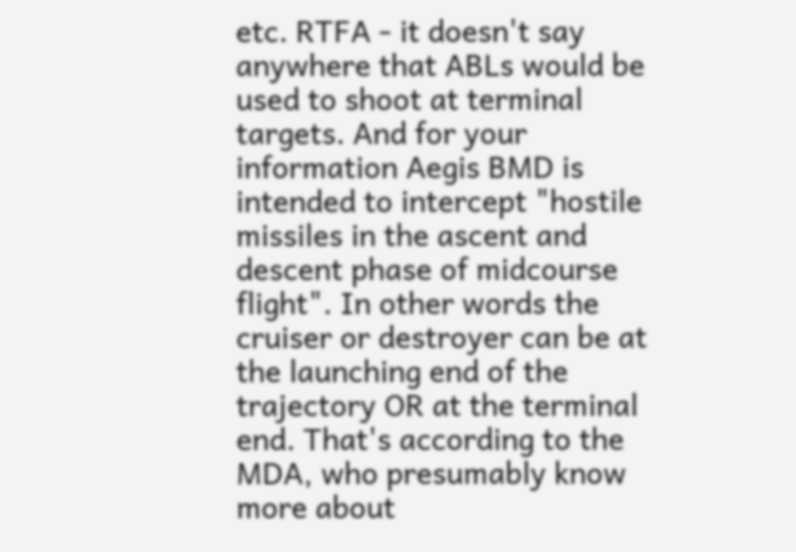etc. RTFA - it doesn't say anywhere that ABLs would be used to shoot at terminal targets. And for your information Aegis BMD is intended to intercept "hostile missiles in the ascent and descent phase of midcourse flight". In other words the cruiser or destroyer can be at the launching end of the trajectory OR at the terminal end. That's according to the MDA, who presumably know more about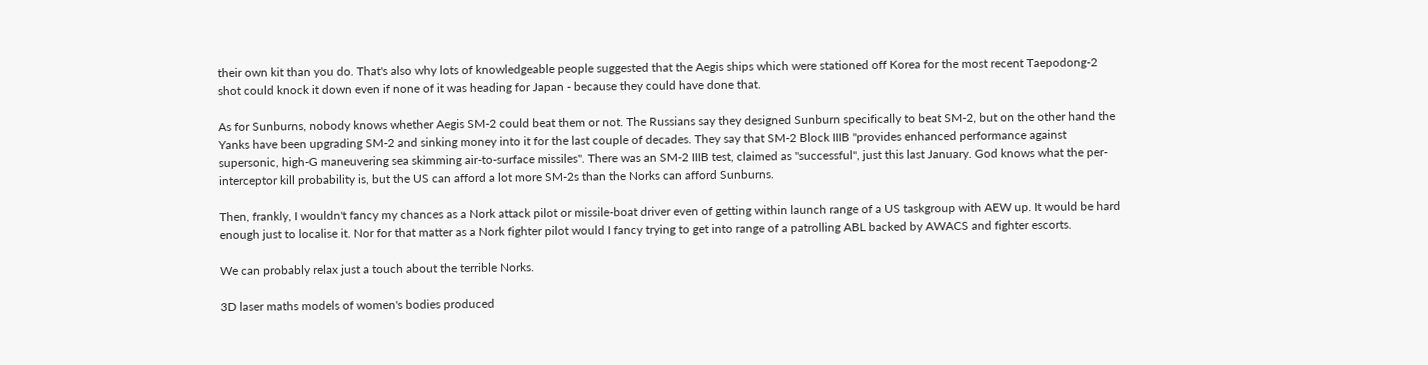their own kit than you do. That's also why lots of knowledgeable people suggested that the Aegis ships which were stationed off Korea for the most recent Taepodong-2 shot could knock it down even if none of it was heading for Japan - because they could have done that.

As for Sunburns, nobody knows whether Aegis SM-2 could beat them or not. The Russians say they designed Sunburn specifically to beat SM-2, but on the other hand the Yanks have been upgrading SM-2 and sinking money into it for the last couple of decades. They say that SM-2 Block IIIB "provides enhanced performance against supersonic, high-G maneuvering sea skimming air-to-surface missiles". There was an SM-2 IIIB test, claimed as "successful", just this last January. God knows what the per-interceptor kill probability is, but the US can afford a lot more SM-2s than the Norks can afford Sunburns.

Then, frankly, I wouldn't fancy my chances as a Nork attack pilot or missile-boat driver even of getting within launch range of a US taskgroup with AEW up. It would be hard enough just to localise it. Nor for that matter as a Nork fighter pilot would I fancy trying to get into range of a patrolling ABL backed by AWACS and fighter escorts.

We can probably relax just a touch about the terrible Norks.

3D laser maths models of women's bodies produced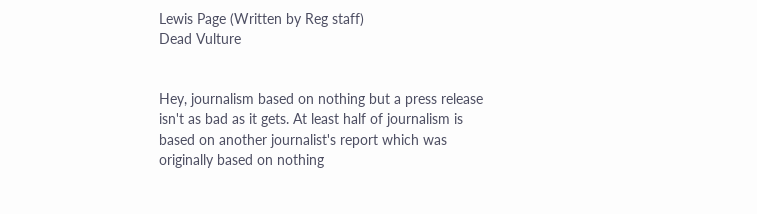Lewis Page (Written by Reg staff)
Dead Vulture


Hey, journalism based on nothing but a press release isn't as bad as it gets. At least half of journalism is based on another journalist's report which was originally based on nothing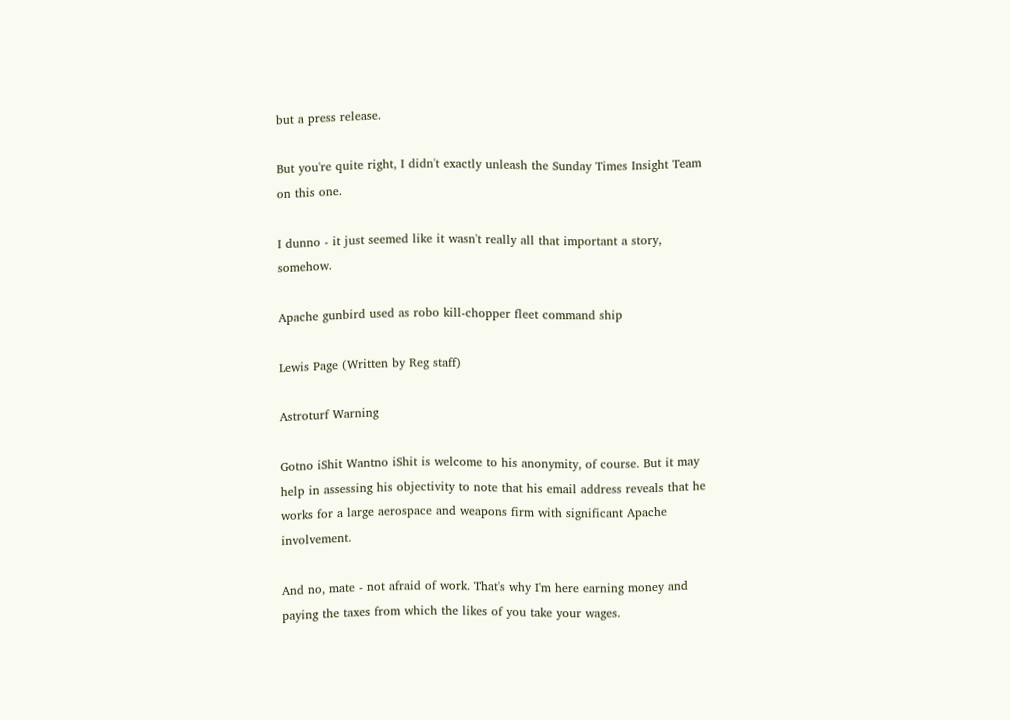but a press release.

But you're quite right, I didn't exactly unleash the Sunday Times Insight Team on this one.

I dunno - it just seemed like it wasn't really all that important a story, somehow.

Apache gunbird used as robo kill-chopper fleet command ship

Lewis Page (Written by Reg staff)

Astroturf Warning

Gotno iShit Wantno iShit is welcome to his anonymity, of course. But it may help in assessing his objectivity to note that his email address reveals that he works for a large aerospace and weapons firm with significant Apache involvement.

And no, mate - not afraid of work. That's why I'm here earning money and paying the taxes from which the likes of you take your wages.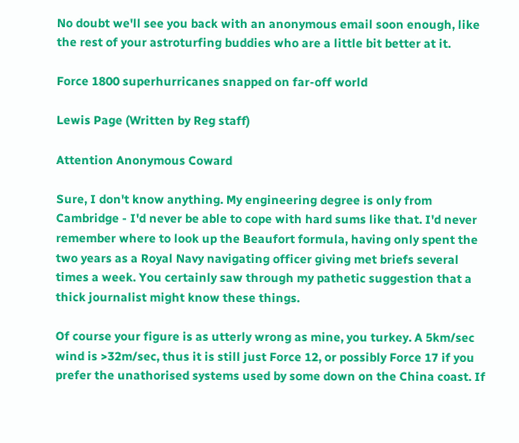No doubt we'll see you back with an anonymous email soon enough, like the rest of your astroturfing buddies who are a little bit better at it.

Force 1800 superhurricanes snapped on far-off world

Lewis Page (Written by Reg staff)

Attention Anonymous Coward

Sure, I don't know anything. My engineering degree is only from Cambridge - I'd never be able to cope with hard sums like that. I'd never remember where to look up the Beaufort formula, having only spent the two years as a Royal Navy navigating officer giving met briefs several times a week. You certainly saw through my pathetic suggestion that a thick journalist might know these things.

Of course your figure is as utterly wrong as mine, you turkey. A 5km/sec wind is >32m/sec, thus it is still just Force 12, or possibly Force 17 if you prefer the unathorised systems used by some down on the China coast. If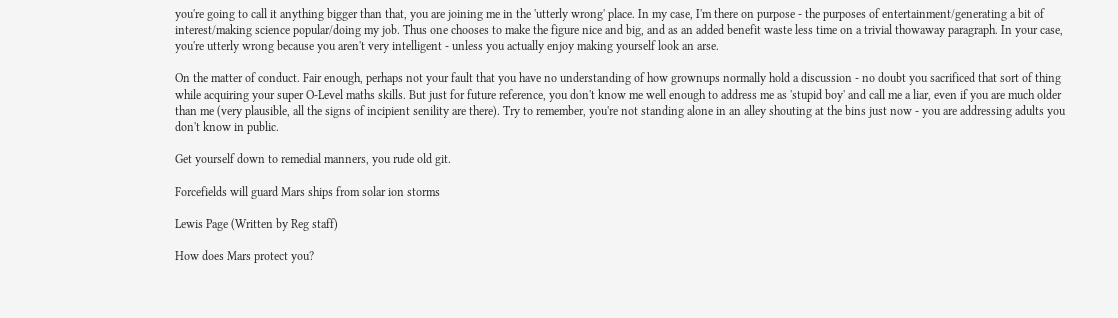you're going to call it anything bigger than that, you are joining me in the 'utterly wrong' place. In my case, I'm there on purpose - the purposes of entertainment/generating a bit of interest/making science popular/doing my job. Thus one chooses to make the figure nice and big, and as an added benefit waste less time on a trivial thowaway paragraph. In your case, you're utterly wrong because you aren't very intelligent - unless you actually enjoy making yourself look an arse.

On the matter of conduct. Fair enough, perhaps not your fault that you have no understanding of how grownups normally hold a discussion - no doubt you sacrificed that sort of thing while acquiring your super O-Level maths skills. But just for future reference, you don't know me well enough to address me as 'stupid boy' and call me a liar, even if you are much older than me (very plausible, all the signs of incipient senility are there). Try to remember, you're not standing alone in an alley shouting at the bins just now - you are addressing adults you don't know in public.

Get yourself down to remedial manners, you rude old git.

Forcefields will guard Mars ships from solar ion storms

Lewis Page (Written by Reg staff)

How does Mars protect you?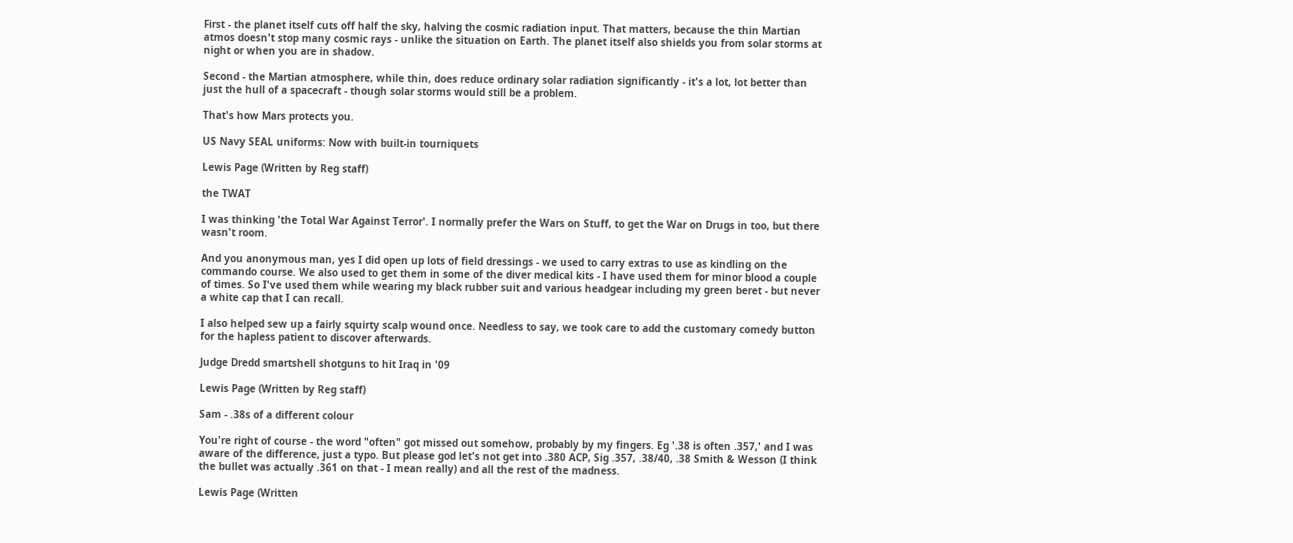First - the planet itself cuts off half the sky, halving the cosmic radiation input. That matters, because the thin Martian atmos doesn't stop many cosmic rays - unlike the situation on Earth. The planet itself also shields you from solar storms at night or when you are in shadow.

Second - the Martian atmosphere, while thin, does reduce ordinary solar radiation significantly - it's a lot, lot better than just the hull of a spacecraft - though solar storms would still be a problem.

That's how Mars protects you.

US Navy SEAL uniforms: Now with built-in tourniquets

Lewis Page (Written by Reg staff)

the TWAT

I was thinking 'the Total War Against Terror'. I normally prefer the Wars on Stuff, to get the War on Drugs in too, but there wasn't room.

And you anonymous man, yes I did open up lots of field dressings - we used to carry extras to use as kindling on the commando course. We also used to get them in some of the diver medical kits - I have used them for minor blood a couple of times. So I've used them while wearing my black rubber suit and various headgear including my green beret - but never a white cap that I can recall.

I also helped sew up a fairly squirty scalp wound once. Needless to say, we took care to add the customary comedy button for the hapless patient to discover afterwards.

Judge Dredd smartshell shotguns to hit Iraq in '09

Lewis Page (Written by Reg staff)

Sam - .38s of a different colour

You're right of course - the word "often" got missed out somehow, probably by my fingers. Eg '.38 is often .357,' and I was aware of the difference, just a typo. But please god let's not get into .380 ACP, Sig .357, .38/40, .38 Smith & Wesson (I think the bullet was actually .361 on that - I mean really) and all the rest of the madness.

Lewis Page (Written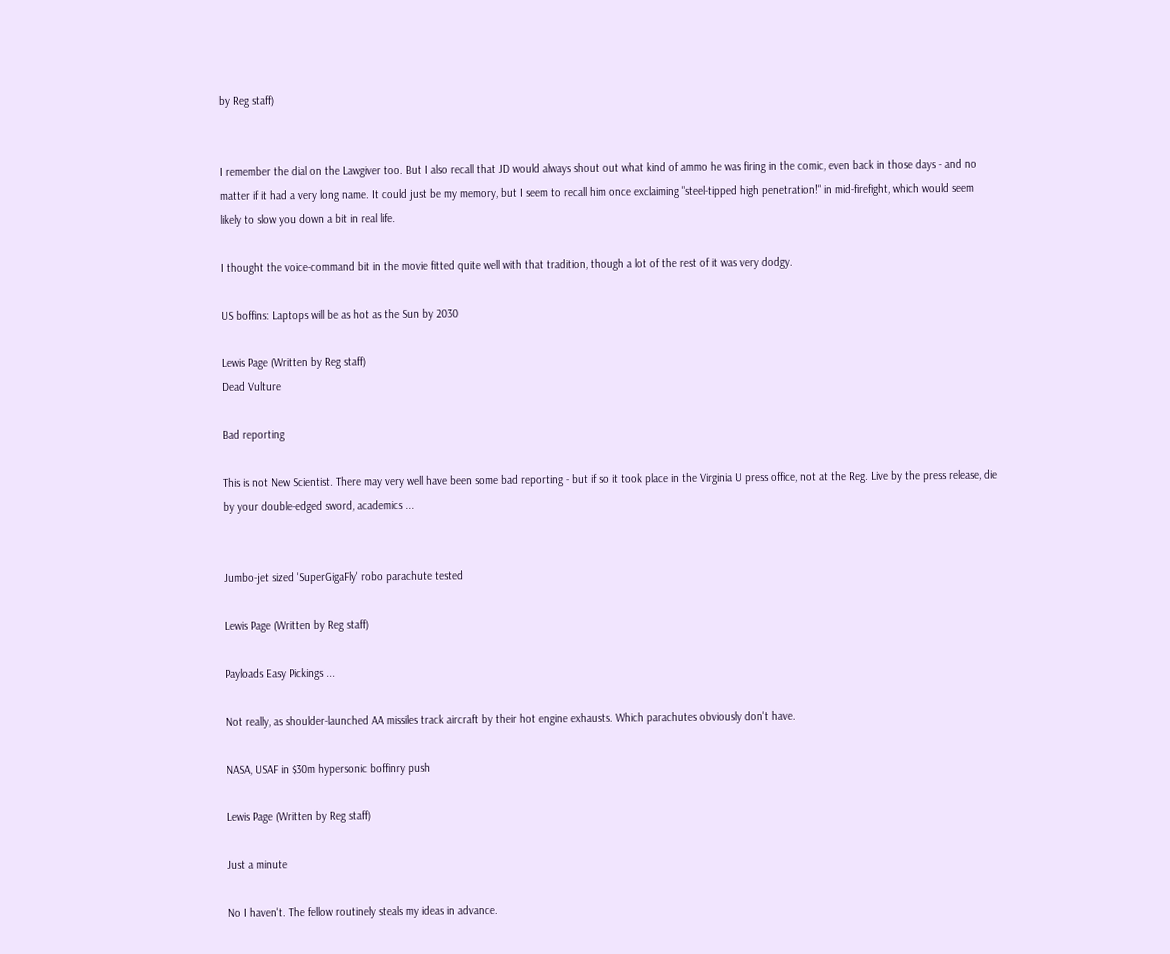by Reg staff)


I remember the dial on the Lawgiver too. But I also recall that JD would always shout out what kind of ammo he was firing in the comic, even back in those days - and no matter if it had a very long name. It could just be my memory, but I seem to recall him once exclaiming "steel-tipped high penetration!" in mid-firefight, which would seem likely to slow you down a bit in real life.

I thought the voice-command bit in the movie fitted quite well with that tradition, though a lot of the rest of it was very dodgy.

US boffins: Laptops will be as hot as the Sun by 2030

Lewis Page (Written by Reg staff)
Dead Vulture

Bad reporting

This is not New Scientist. There may very well have been some bad reporting - but if so it took place in the Virginia U press office, not at the Reg. Live by the press release, die by your double-edged sword, academics ...


Jumbo-jet sized 'SuperGigaFly' robo parachute tested

Lewis Page (Written by Reg staff)

Payloads Easy Pickings ...

Not really, as shoulder-launched AA missiles track aircraft by their hot engine exhausts. Which parachutes obviously don't have.

NASA, USAF in $30m hypersonic boffinry push

Lewis Page (Written by Reg staff)

Just a minute

No I haven't. The fellow routinely steals my ideas in advance.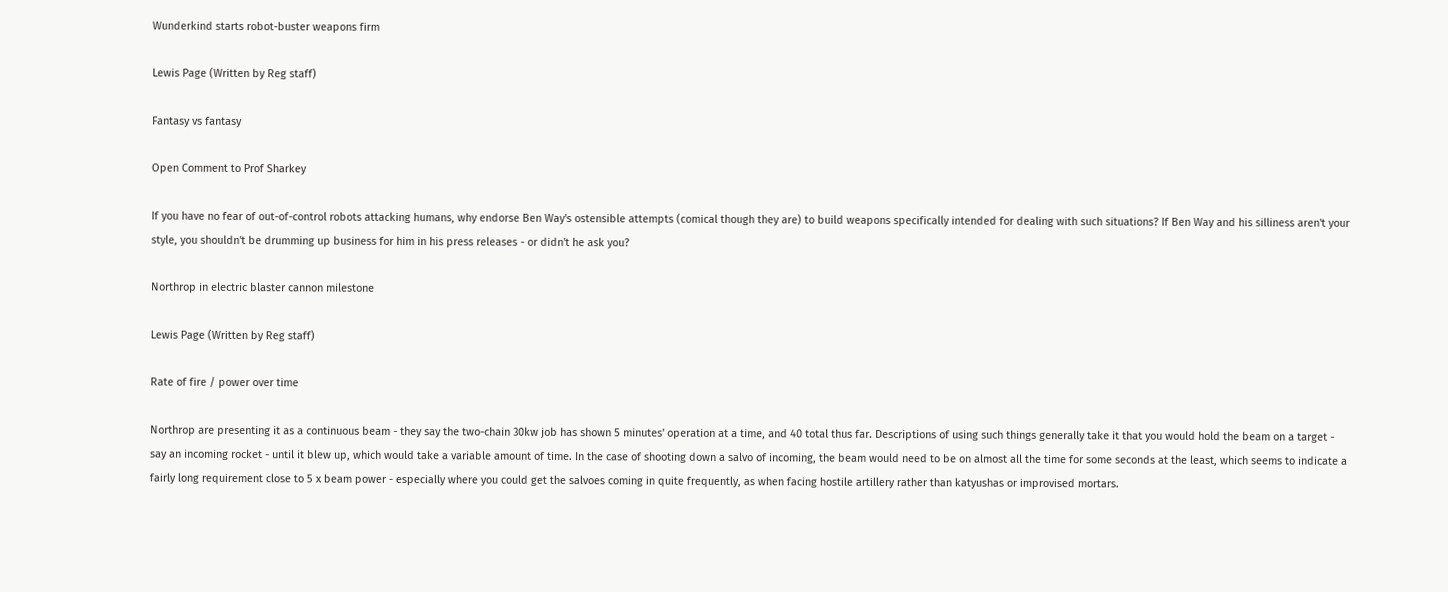Wunderkind starts robot-buster weapons firm

Lewis Page (Written by Reg staff)

Fantasy vs fantasy

Open Comment to Prof Sharkey

If you have no fear of out-of-control robots attacking humans, why endorse Ben Way's ostensible attempts (comical though they are) to build weapons specifically intended for dealing with such situations? If Ben Way and his silliness aren't your style, you shouldn't be drumming up business for him in his press releases - or didn't he ask you?

Northrop in electric blaster cannon milestone

Lewis Page (Written by Reg staff)

Rate of fire / power over time

Northrop are presenting it as a continuous beam - they say the two-chain 30kw job has shown 5 minutes' operation at a time, and 40 total thus far. Descriptions of using such things generally take it that you would hold the beam on a target - say an incoming rocket - until it blew up, which would take a variable amount of time. In the case of shooting down a salvo of incoming, the beam would need to be on almost all the time for some seconds at the least, which seems to indicate a fairly long requirement close to 5 x beam power - especially where you could get the salvoes coming in quite frequently, as when facing hostile artillery rather than katyushas or improvised mortars.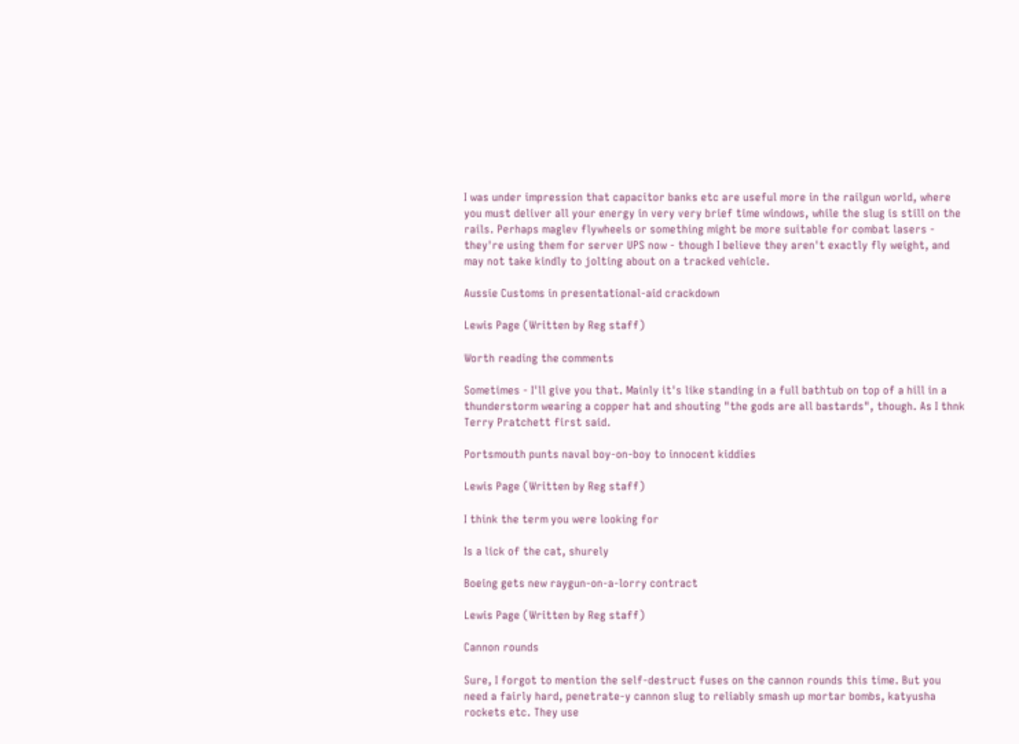I was under impression that capacitor banks etc are useful more in the railgun world, where you must deliver all your energy in very very brief time windows, while the slug is still on the rails. Perhaps maglev flywheels or something might be more suitable for combat lasers - they're using them for server UPS now - though I believe they aren't exactly fly weight, and may not take kindly to jolting about on a tracked vehicle.

Aussie Customs in presentational-aid crackdown

Lewis Page (Written by Reg staff)

Worth reading the comments

Sometimes - I'll give you that. Mainly it's like standing in a full bathtub on top of a hill in a thunderstorm wearing a copper hat and shouting "the gods are all bastards", though. As I thnk Terry Pratchett first said.

Portsmouth punts naval boy-on-boy to innocent kiddies

Lewis Page (Written by Reg staff)

I think the term you were looking for

Is a lick of the cat, shurely

Boeing gets new raygun-on-a-lorry contract

Lewis Page (Written by Reg staff)

Cannon rounds

Sure, I forgot to mention the self-destruct fuses on the cannon rounds this time. But you need a fairly hard, penetrate-y cannon slug to reliably smash up mortar bombs, katyusha rockets etc. They use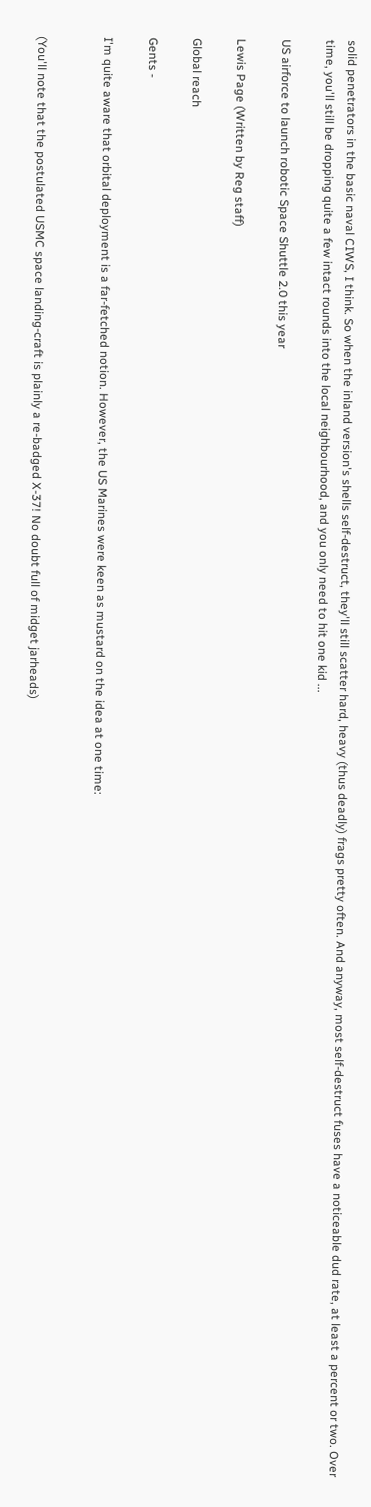solid penetrators in the basic naval CIWS, I think. So when the inland version's shells self-destruct, they'll still scatter hard, heavy (thus deadly) frags pretty often. And anyway, most self-destruct fuses have a noticeable dud rate, at least a percent or two. Over time, you'll still be dropping quite a few intact rounds into the local neighbourhood, and you only need to hit one kid ...

US airforce to launch robotic Space Shuttle 2.0 this year

Lewis Page (Written by Reg staff)

Global reach

Gents -

I'm quite aware that orbital deployment is a far-fetched notion. However, the US Marines were keen as mustard on the idea at one time:


(You'll note that the postulated USMC space landing-craft is plainly a re-badged X-37! No doubt full of midget jarheads)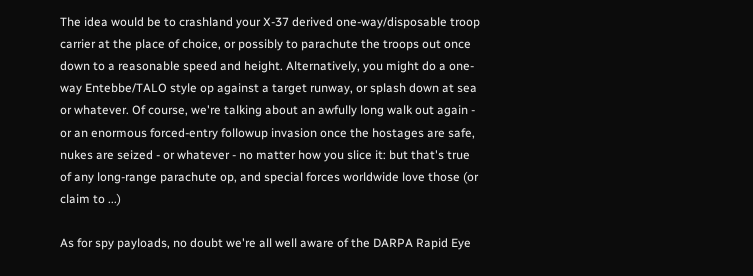The idea would be to crashland your X-37 derived one-way/disposable troop carrier at the place of choice, or possibly to parachute the troops out once down to a reasonable speed and height. Alternatively, you might do a one-way Entebbe/TALO style op against a target runway, or splash down at sea or whatever. Of course, we're talking about an awfully long walk out again - or an enormous forced-entry followup invasion once the hostages are safe, nukes are seized - or whatever - no matter how you slice it: but that's true of any long-range parachute op, and special forces worldwide love those (or claim to ...)

As for spy payloads, no doubt we're all well aware of the DARPA Rapid Eye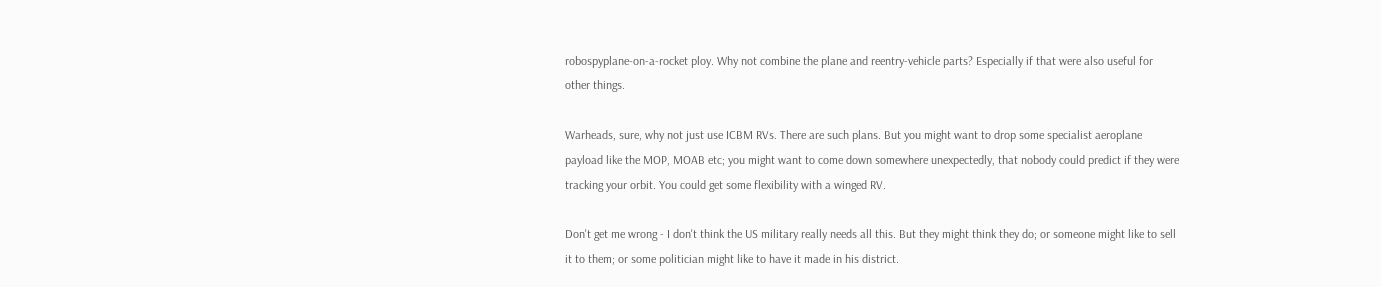robospyplane-on-a-rocket ploy. Why not combine the plane and reentry-vehicle parts? Especially if that were also useful for other things.

Warheads, sure, why not just use ICBM RVs. There are such plans. But you might want to drop some specialist aeroplane payload like the MOP, MOAB etc; you might want to come down somewhere unexpectedly, that nobody could predict if they were tracking your orbit. You could get some flexibility with a winged RV.

Don't get me wrong - I don't think the US military really needs all this. But they might think they do; or someone might like to sell it to them; or some politician might like to have it made in his district.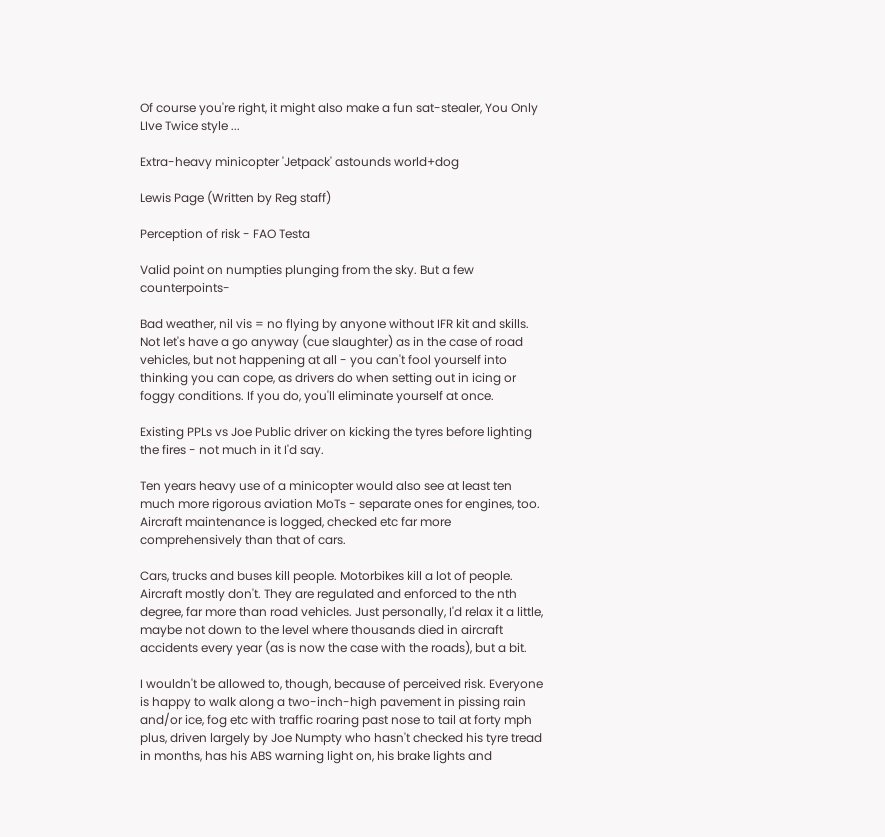Of course you're right, it might also make a fun sat-stealer, You Only LIve Twice style ...

Extra-heavy minicopter 'Jetpack' astounds world+dog

Lewis Page (Written by Reg staff)

Perception of risk - FAO Testa

Valid point on numpties plunging from the sky. But a few counterpoints-

Bad weather, nil vis = no flying by anyone without IFR kit and skills. Not let's have a go anyway (cue slaughter) as in the case of road vehicles, but not happening at all - you can't fool yourself into thinking you can cope, as drivers do when setting out in icing or foggy conditions. If you do, you'll eliminate yourself at once.

Existing PPLs vs Joe Public driver on kicking the tyres before lighting the fires - not much in it I'd say.

Ten years heavy use of a minicopter would also see at least ten much more rigorous aviation MoTs - separate ones for engines, too. Aircraft maintenance is logged, checked etc far more comprehensively than that of cars.

Cars, trucks and buses kill people. Motorbikes kill a lot of people. Aircraft mostly don't. They are regulated and enforced to the nth degree, far more than road vehicles. Just personally, I'd relax it a little, maybe not down to the level where thousands died in aircraft accidents every year (as is now the case with the roads), but a bit.

I wouldn't be allowed to, though, because of perceived risk. Everyone is happy to walk along a two-inch-high pavement in pissing rain and/or ice, fog etc with traffic roaring past nose to tail at forty mph plus, driven largely by Joe Numpty who hasn't checked his tyre tread in months, has his ABS warning light on, his brake lights and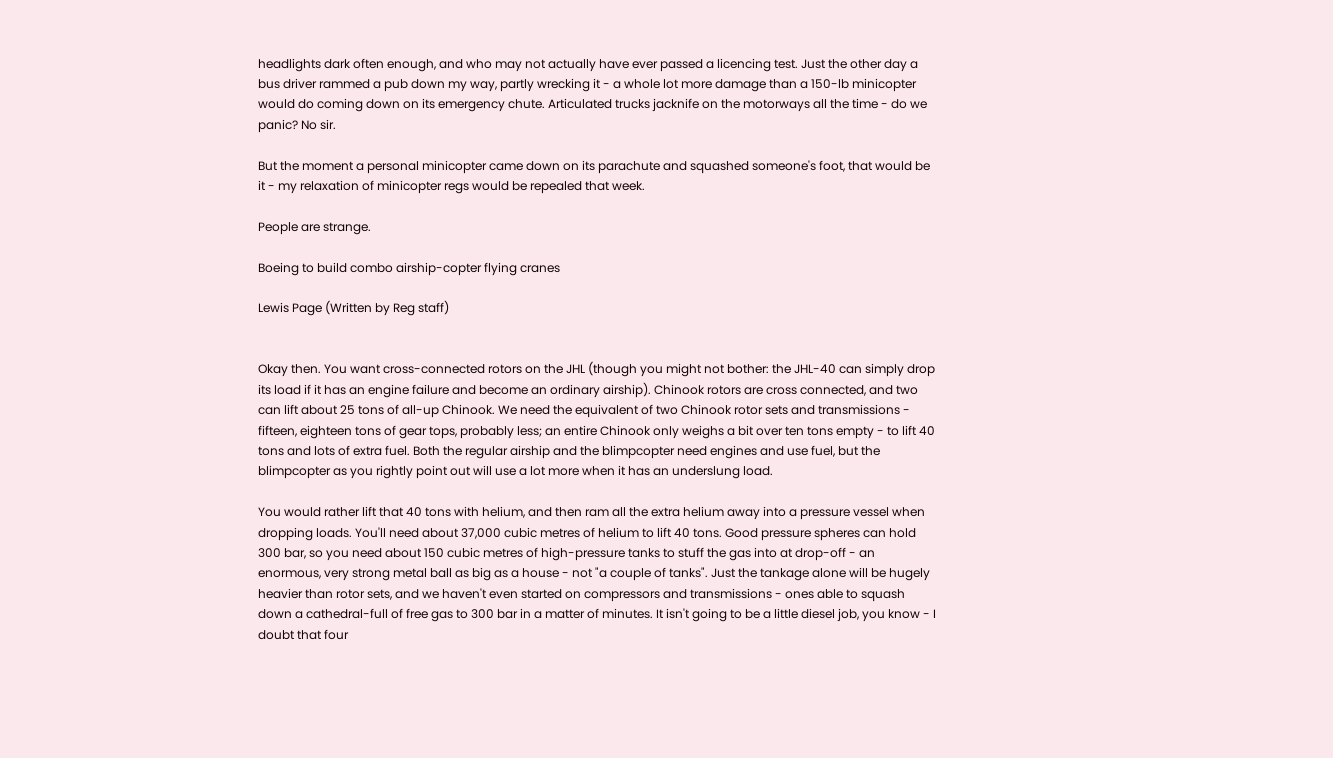headlights dark often enough, and who may not actually have ever passed a licencing test. Just the other day a bus driver rammed a pub down my way, partly wrecking it - a whole lot more damage than a 150-lb minicopter would do coming down on its emergency chute. Articulated trucks jacknife on the motorways all the time - do we panic? No sir.

But the moment a personal minicopter came down on its parachute and squashed someone's foot, that would be it - my relaxation of minicopter regs would be repealed that week.

People are strange.

Boeing to build combo airship-copter flying cranes

Lewis Page (Written by Reg staff)


Okay then. You want cross-connected rotors on the JHL (though you might not bother: the JHL-40 can simply drop its load if it has an engine failure and become an ordinary airship). Chinook rotors are cross connected, and two can lift about 25 tons of all-up Chinook. We need the equivalent of two Chinook rotor sets and transmissions - fifteen, eighteen tons of gear tops, probably less; an entire Chinook only weighs a bit over ten tons empty - to lift 40 tons and lots of extra fuel. Both the regular airship and the blimpcopter need engines and use fuel, but the blimpcopter as you rightly point out will use a lot more when it has an underslung load.

You would rather lift that 40 tons with helium, and then ram all the extra helium away into a pressure vessel when dropping loads. You'll need about 37,000 cubic metres of helium to lift 40 tons. Good pressure spheres can hold 300 bar, so you need about 150 cubic metres of high-pressure tanks to stuff the gas into at drop-off - an enormous, very strong metal ball as big as a house - not "a couple of tanks". Just the tankage alone will be hugely heavier than rotor sets, and we haven't even started on compressors and transmissions - ones able to squash down a cathedral-full of free gas to 300 bar in a matter of minutes. It isn't going to be a little diesel job, you know - I doubt that four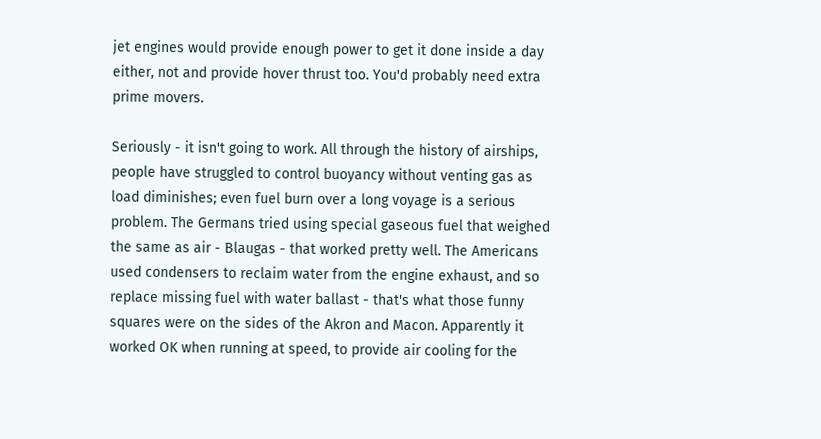jet engines would provide enough power to get it done inside a day either, not and provide hover thrust too. You'd probably need extra prime movers.

Seriously - it isn't going to work. All through the history of airships, people have struggled to control buoyancy without venting gas as load diminishes; even fuel burn over a long voyage is a serious problem. The Germans tried using special gaseous fuel that weighed the same as air - Blaugas - that worked pretty well. The Americans used condensers to reclaim water from the engine exhaust, and so replace missing fuel with water ballast - that's what those funny squares were on the sides of the Akron and Macon. Apparently it worked OK when running at speed, to provide air cooling for the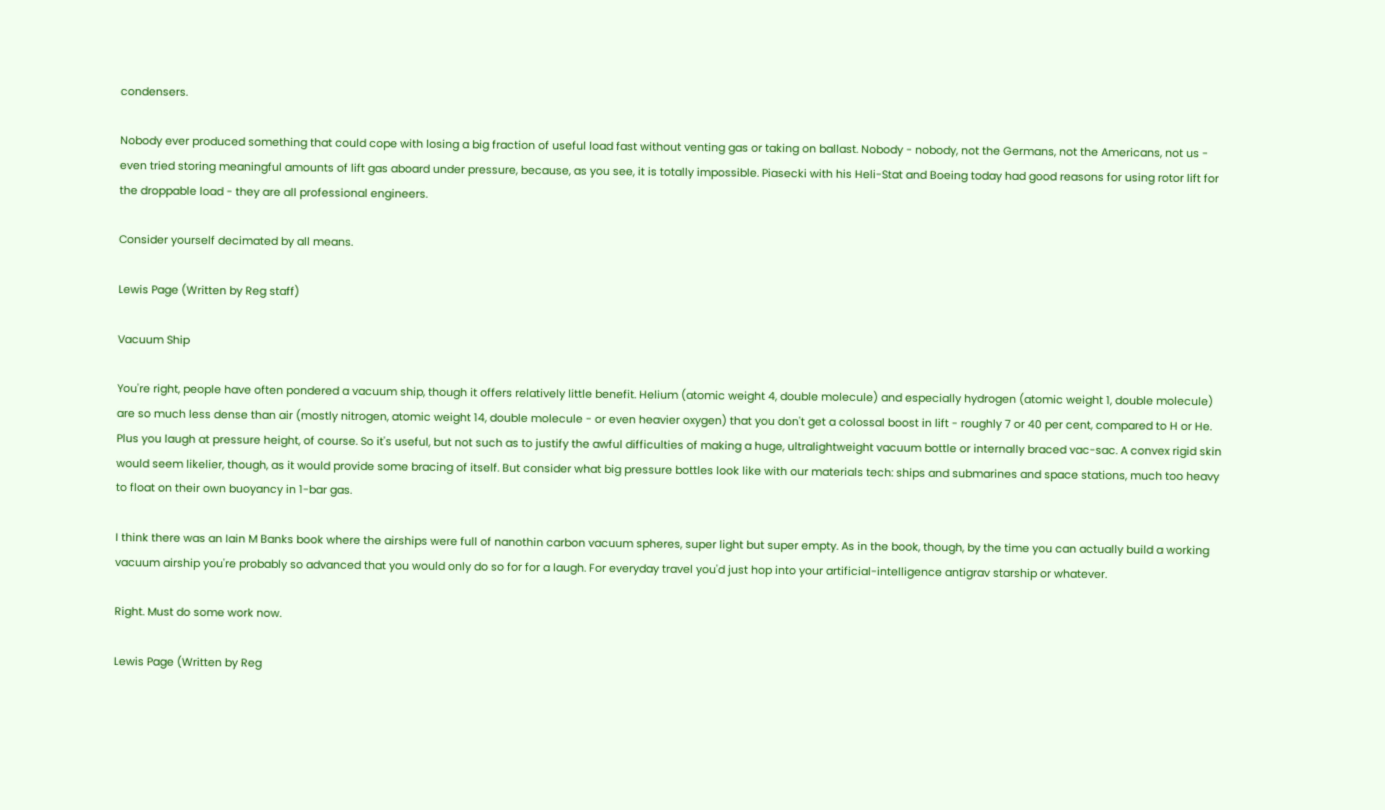condensers.

Nobody ever produced something that could cope with losing a big fraction of useful load fast without venting gas or taking on ballast. Nobody - nobody, not the Germans, not the Americans, not us - even tried storing meaningful amounts of lift gas aboard under pressure, because, as you see, it is totally impossible. Piasecki with his Heli-Stat and Boeing today had good reasons for using rotor lift for the droppable load - they are all professional engineers.

Consider yourself decimated by all means.

Lewis Page (Written by Reg staff)

Vacuum Ship

You're right, people have often pondered a vacuum ship, though it offers relatively little benefit. Helium (atomic weight 4, double molecule) and especially hydrogen (atomic weight 1, double molecule) are so much less dense than air (mostly nitrogen, atomic weight 14, double molecule - or even heavier oxygen) that you don't get a colossal boost in lift - roughly 7 or 40 per cent, compared to H or He. Plus you laugh at pressure height, of course. So it's useful, but not such as to justify the awful difficulties of making a huge, ultralightweight vacuum bottle or internally braced vac-sac. A convex rigid skin would seem likelier, though, as it would provide some bracing of itself. But consider what big pressure bottles look like with our materials tech: ships and submarines and space stations, much too heavy to float on their own buoyancy in 1-bar gas.

I think there was an Iain M Banks book where the airships were full of nanothin carbon vacuum spheres, super light but super empty. As in the book, though, by the time you can actually build a working vacuum airship you're probably so advanced that you would only do so for for a laugh. For everyday travel you'd just hop into your artificial-intelligence antigrav starship or whatever.

Right. Must do some work now.

Lewis Page (Written by Reg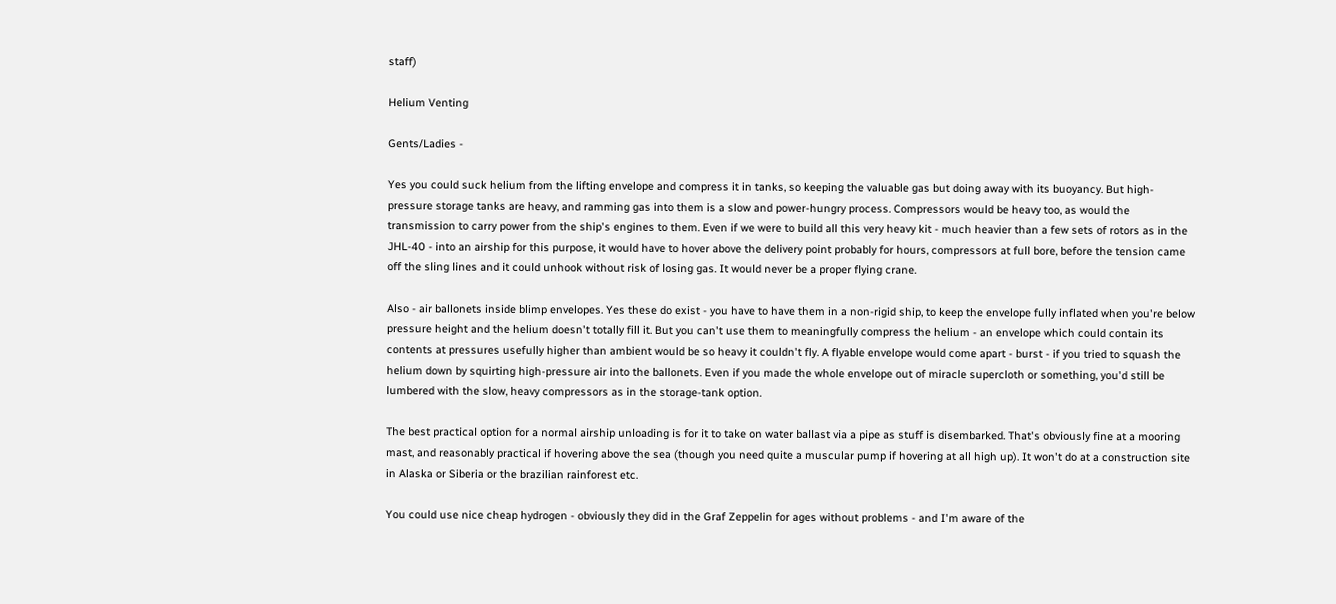staff)

Helium Venting

Gents/Ladies -

Yes you could suck helium from the lifting envelope and compress it in tanks, so keeping the valuable gas but doing away with its buoyancy. But high-pressure storage tanks are heavy, and ramming gas into them is a slow and power-hungry process. Compressors would be heavy too, as would the transmission to carry power from the ship's engines to them. Even if we were to build all this very heavy kit - much heavier than a few sets of rotors as in the JHL-40 - into an airship for this purpose, it would have to hover above the delivery point probably for hours, compressors at full bore, before the tension came off the sling lines and it could unhook without risk of losing gas. It would never be a proper flying crane.

Also - air ballonets inside blimp envelopes. Yes these do exist - you have to have them in a non-rigid ship, to keep the envelope fully inflated when you're below pressure height and the helium doesn't totally fill it. But you can't use them to meaningfully compress the helium - an envelope which could contain its contents at pressures usefully higher than ambient would be so heavy it couldn't fly. A flyable envelope would come apart - burst - if you tried to squash the helium down by squirting high-pressure air into the ballonets. Even if you made the whole envelope out of miracle supercloth or something, you'd still be lumbered with the slow, heavy compressors as in the storage-tank option.

The best practical option for a normal airship unloading is for it to take on water ballast via a pipe as stuff is disembarked. That's obviously fine at a mooring mast, and reasonably practical if hovering above the sea (though you need quite a muscular pump if hovering at all high up). It won't do at a construction site in Alaska or Siberia or the brazilian rainforest etc.

You could use nice cheap hydrogen - obviously they did in the Graf Zeppelin for ages without problems - and I'm aware of the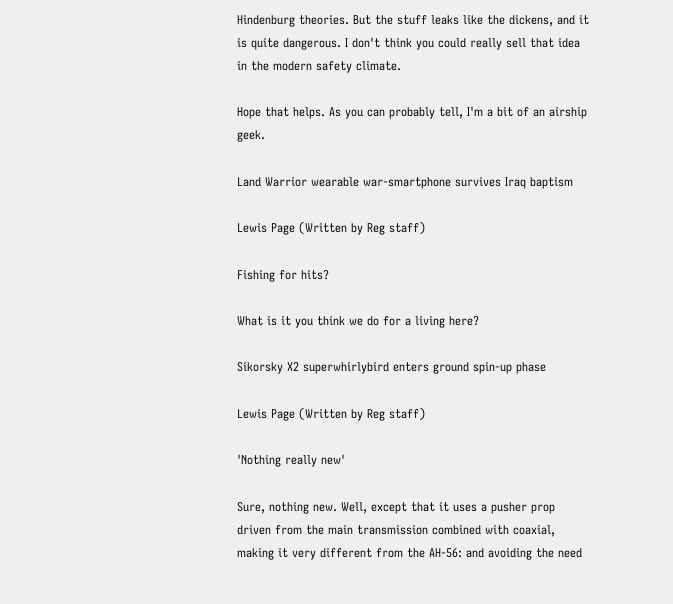Hindenburg theories. But the stuff leaks like the dickens, and it is quite dangerous. I don't think you could really sell that idea in the modern safety climate.

Hope that helps. As you can probably tell, I'm a bit of an airship geek.

Land Warrior wearable war-smartphone survives Iraq baptism

Lewis Page (Written by Reg staff)

Fishing for hits?

What is it you think we do for a living here?

Sikorsky X2 superwhirlybird enters ground spin-up phase

Lewis Page (Written by Reg staff)

'Nothing really new'

Sure, nothing new. Well, except that it uses a pusher prop driven from the main transmission combined with coaxial, making it very different from the AH-56: and avoiding the need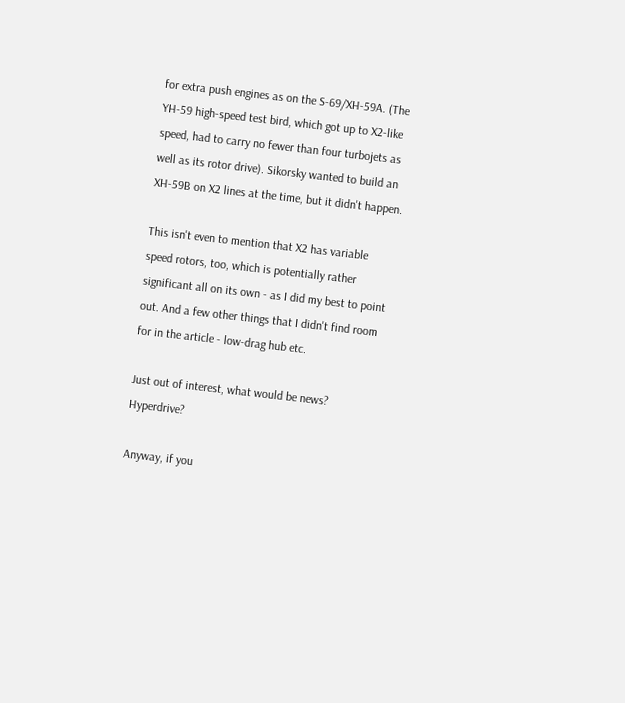for extra push engines as on the S-69/XH-59A. (The YH-59 high-speed test bird, which got up to X2-like speed, had to carry no fewer than four turbojets as well as its rotor drive). Sikorsky wanted to build an XH-59B on X2 lines at the time, but it didn't happen.

This isn't even to mention that X2 has variable speed rotors, too, which is potentially rather significant all on its own - as I did my best to point out. And a few other things that I didn't find room for in the article - low-drag hub etc.

Just out of interest, what would be news? Hyperdrive?

Anyway, if you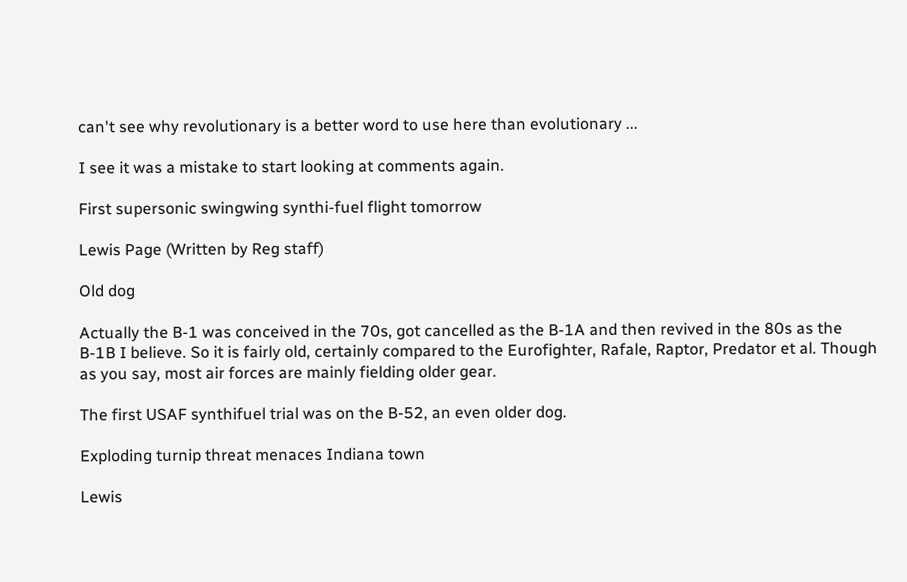can't see why revolutionary is a better word to use here than evolutionary ...

I see it was a mistake to start looking at comments again.

First supersonic swingwing synthi-fuel flight tomorrow

Lewis Page (Written by Reg staff)

Old dog

Actually the B-1 was conceived in the 70s, got cancelled as the B-1A and then revived in the 80s as the B-1B I believe. So it is fairly old, certainly compared to the Eurofighter, Rafale, Raptor, Predator et al. Though as you say, most air forces are mainly fielding older gear.

The first USAF synthifuel trial was on the B-52, an even older dog.

Exploding turnip threat menaces Indiana town

Lewis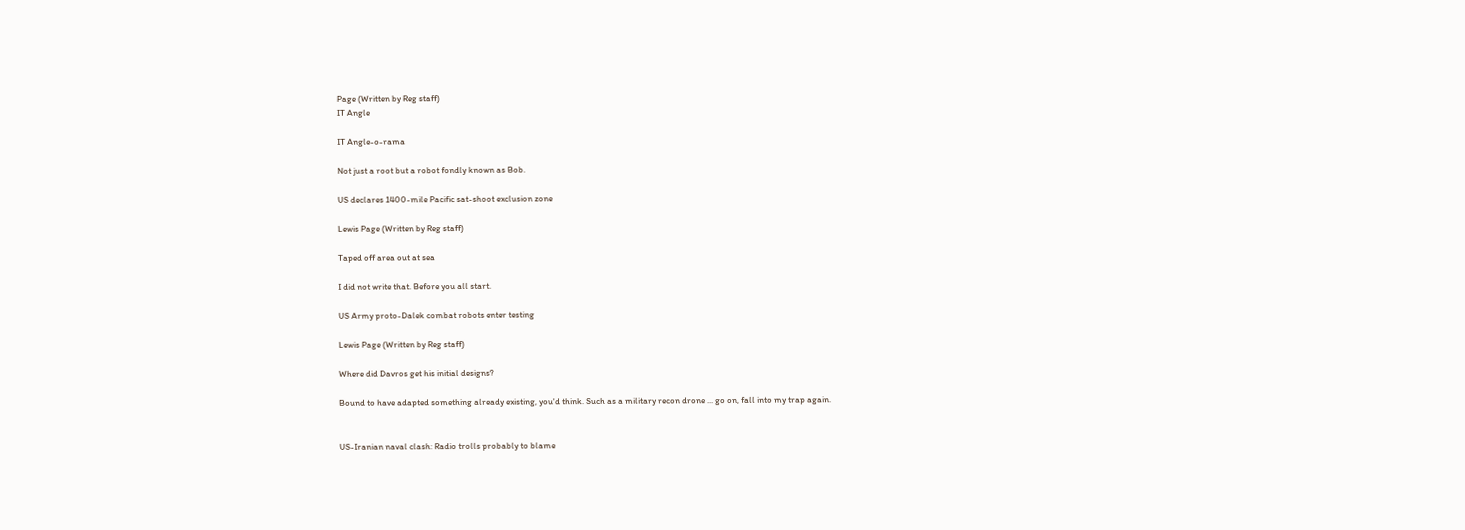Page (Written by Reg staff)
IT Angle

IT Angle-o-rama

Not just a root but a robot fondly known as Bob.

US declares 1400-mile Pacific sat-shoot exclusion zone

Lewis Page (Written by Reg staff)

Taped off area out at sea

I did not write that. Before you all start.

US Army proto-Dalek combat robots enter testing

Lewis Page (Written by Reg staff)

Where did Davros get his initial designs?

Bound to have adapted something already existing, you'd think. Such as a military recon drone ... go on, fall into my trap again.


US-Iranian naval clash: Radio trolls probably to blame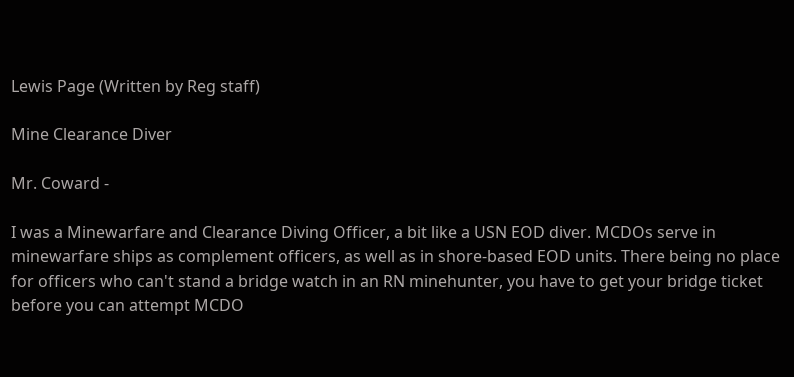Lewis Page (Written by Reg staff)

Mine Clearance Diver

Mr. Coward -

I was a Minewarfare and Clearance Diving Officer, a bit like a USN EOD diver. MCDOs serve in minewarfare ships as complement officers, as well as in shore-based EOD units. There being no place for officers who can't stand a bridge watch in an RN minehunter, you have to get your bridge ticket before you can attempt MCDO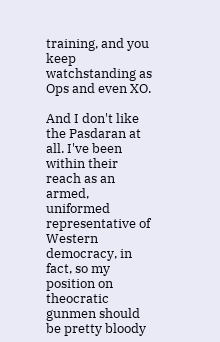training, and you keep watchstanding as Ops and even XO.

And I don't like the Pasdaran at all. I've been within their reach as an armed, uniformed representative of Western democracy, in fact, so my position on theocratic gunmen should be pretty bloody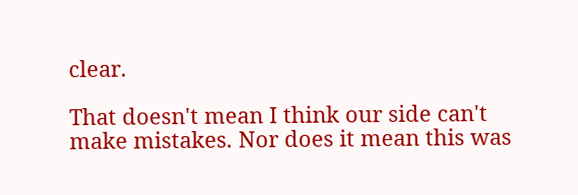clear.

That doesn't mean I think our side can't make mistakes. Nor does it mean this was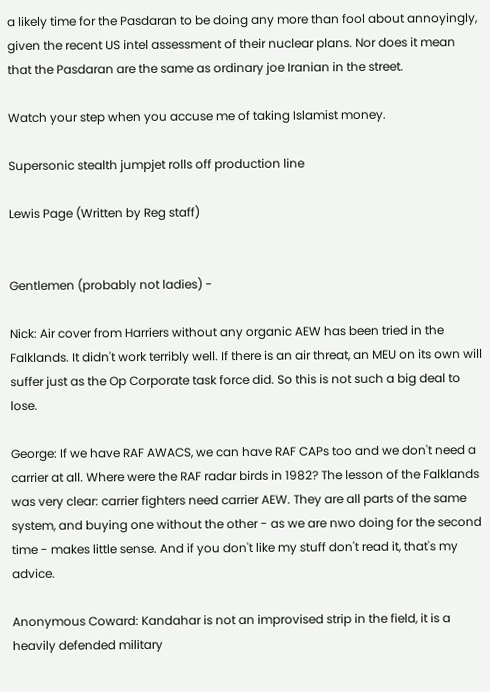a likely time for the Pasdaran to be doing any more than fool about annoyingly, given the recent US intel assessment of their nuclear plans. Nor does it mean that the Pasdaran are the same as ordinary joe Iranian in the street.

Watch your step when you accuse me of taking Islamist money.

Supersonic stealth jumpjet rolls off production line

Lewis Page (Written by Reg staff)


Gentlemen (probably not ladies) -

Nick: Air cover from Harriers without any organic AEW has been tried in the Falklands. It didn't work terribly well. If there is an air threat, an MEU on its own will suffer just as the Op Corporate task force did. So this is not such a big deal to lose.

George: If we have RAF AWACS, we can have RAF CAPs too and we don't need a carrier at all. Where were the RAF radar birds in 1982? The lesson of the Falklands was very clear: carrier fighters need carrier AEW. They are all parts of the same system, and buying one without the other - as we are nwo doing for the second time - makes little sense. And if you don't like my stuff don't read it, that's my advice.

Anonymous Coward: Kandahar is not an improvised strip in the field, it is a heavily defended military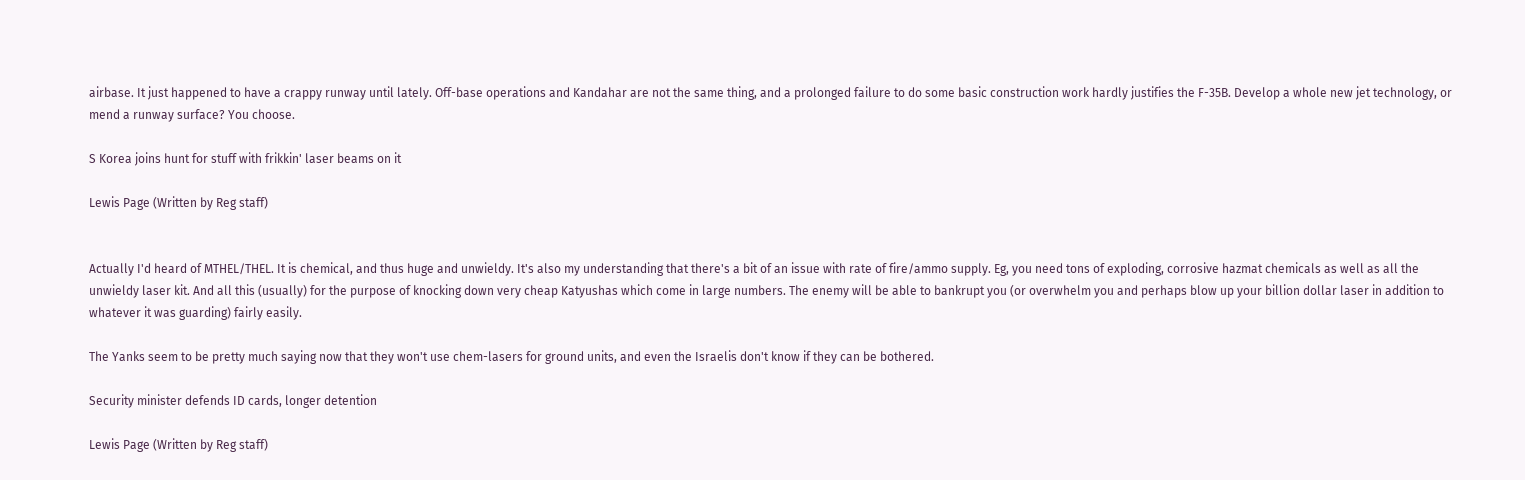airbase. It just happened to have a crappy runway until lately. Off-base operations and Kandahar are not the same thing, and a prolonged failure to do some basic construction work hardly justifies the F-35B. Develop a whole new jet technology, or mend a runway surface? You choose.

S Korea joins hunt for stuff with frikkin' laser beams on it

Lewis Page (Written by Reg staff)


Actually I'd heard of MTHEL/THEL. It is chemical, and thus huge and unwieldy. It's also my understanding that there's a bit of an issue with rate of fire/ammo supply. Eg, you need tons of exploding, corrosive hazmat chemicals as well as all the unwieldy laser kit. And all this (usually) for the purpose of knocking down very cheap Katyushas which come in large numbers. The enemy will be able to bankrupt you (or overwhelm you and perhaps blow up your billion dollar laser in addition to whatever it was guarding) fairly easily.

The Yanks seem to be pretty much saying now that they won't use chem-lasers for ground units, and even the Israelis don't know if they can be bothered.

Security minister defends ID cards, longer detention

Lewis Page (Written by Reg staff)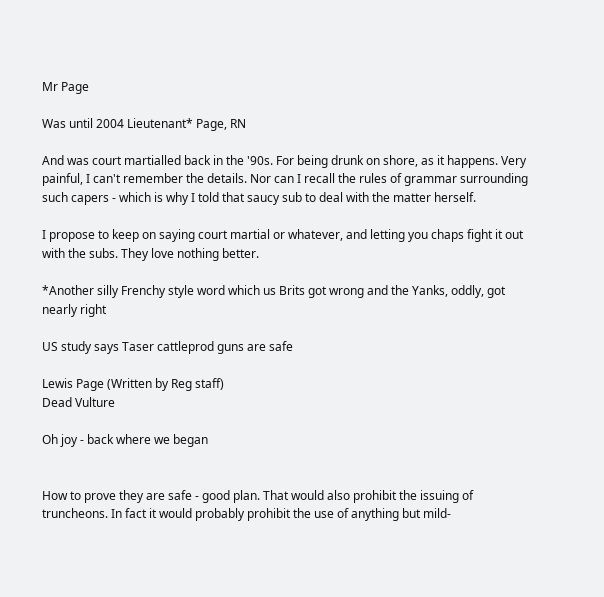Mr Page

Was until 2004 Lieutenant* Page, RN

And was court martialled back in the '90s. For being drunk on shore, as it happens. Very painful, I can't remember the details. Nor can I recall the rules of grammar surrounding such capers - which is why I told that saucy sub to deal with the matter herself.

I propose to keep on saying court martial or whatever, and letting you chaps fight it out with the subs. They love nothing better.

*Another silly Frenchy style word which us Brits got wrong and the Yanks, oddly, got nearly right

US study says Taser cattleprod guns are safe

Lewis Page (Written by Reg staff)
Dead Vulture

Oh joy - back where we began


How to prove they are safe - good plan. That would also prohibit the issuing of truncheons. In fact it would probably prohibit the use of anything but mild-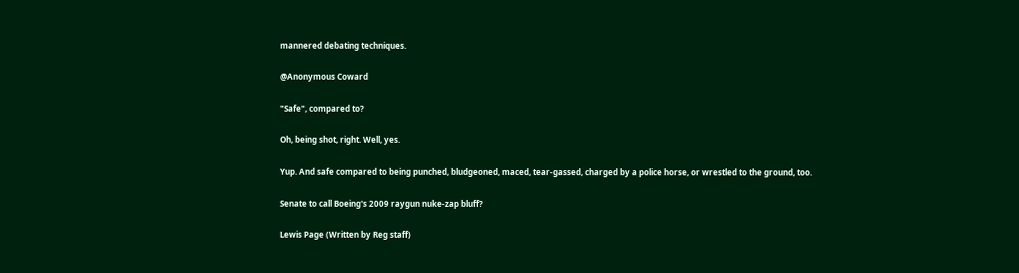mannered debating techniques.

@Anonymous Coward

"Safe", compared to?

Oh, being shot, right. Well, yes.

Yup. And safe compared to being punched, bludgeoned, maced, tear-gassed, charged by a police horse, or wrestled to the ground, too.

Senate to call Boeing's 2009 raygun nuke-zap bluff?

Lewis Page (Written by Reg staff)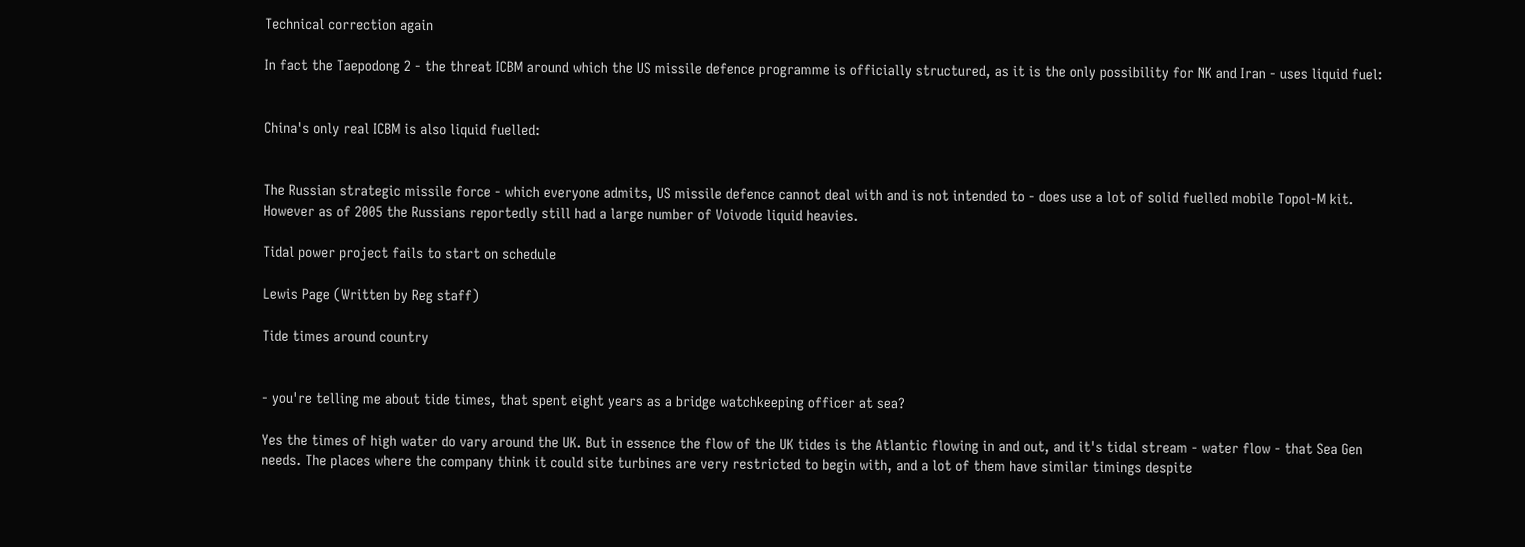Technical correction again

In fact the Taepodong 2 - the threat ICBM around which the US missile defence programme is officially structured, as it is the only possibility for NK and Iran - uses liquid fuel:


China's only real ICBM is also liquid fuelled:


The Russian strategic missile force - which everyone admits, US missile defence cannot deal with and is not intended to - does use a lot of solid fuelled mobile Topol-M kit. However as of 2005 the Russians reportedly still had a large number of Voivode liquid heavies.

Tidal power project fails to start on schedule

Lewis Page (Written by Reg staff)

Tide times around country


- you're telling me about tide times, that spent eight years as a bridge watchkeeping officer at sea?

Yes the times of high water do vary around the UK. But in essence the flow of the UK tides is the Atlantic flowing in and out, and it's tidal stream - water flow - that Sea Gen needs. The places where the company think it could site turbines are very restricted to begin with, and a lot of them have similar timings despite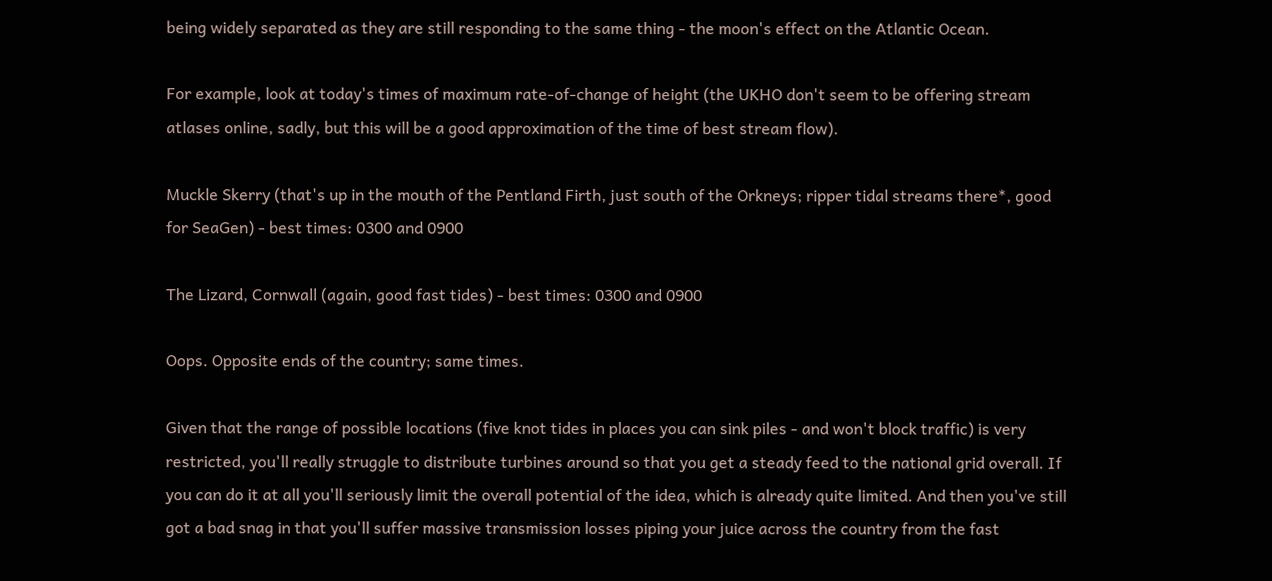being widely separated as they are still responding to the same thing - the moon's effect on the Atlantic Ocean.

For example, look at today's times of maximum rate-of-change of height (the UKHO don't seem to be offering stream atlases online, sadly, but this will be a good approximation of the time of best stream flow).

Muckle Skerry (that's up in the mouth of the Pentland Firth, just south of the Orkneys; ripper tidal streams there*, good for SeaGen) - best times: 0300 and 0900

The Lizard, Cornwall (again, good fast tides) - best times: 0300 and 0900

Oops. Opposite ends of the country; same times.

Given that the range of possible locations (five knot tides in places you can sink piles - and won't block traffic) is very restricted, you'll really struggle to distribute turbines around so that you get a steady feed to the national grid overall. If you can do it at all you'll seriously limit the overall potential of the idea, which is already quite limited. And then you've still got a bad snag in that you'll suffer massive transmission losses piping your juice across the country from the fast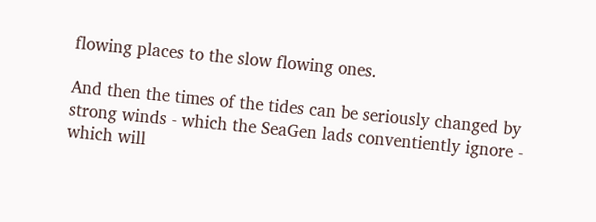flowing places to the slow flowing ones.

And then the times of the tides can be seriously changed by strong winds - which the SeaGen lads conventiently ignore - which will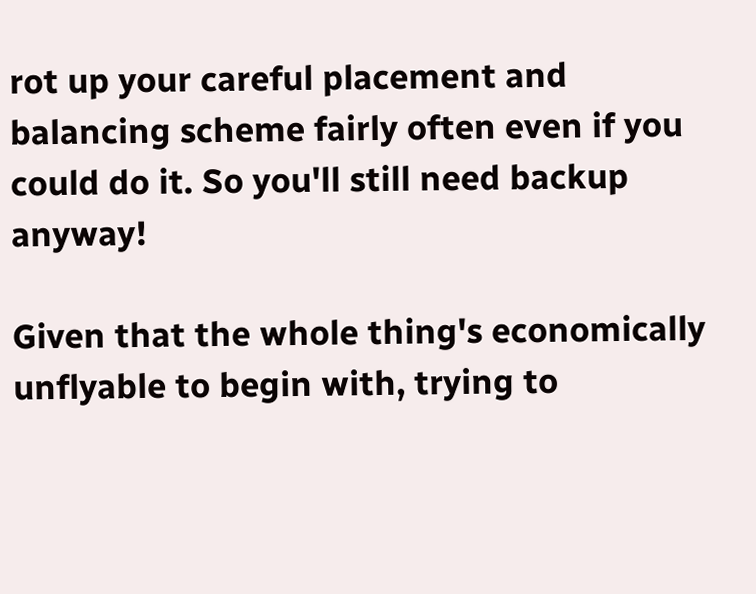rot up your careful placement and balancing scheme fairly often even if you could do it. So you'll still need backup anyway!

Given that the whole thing's economically unflyable to begin with, trying to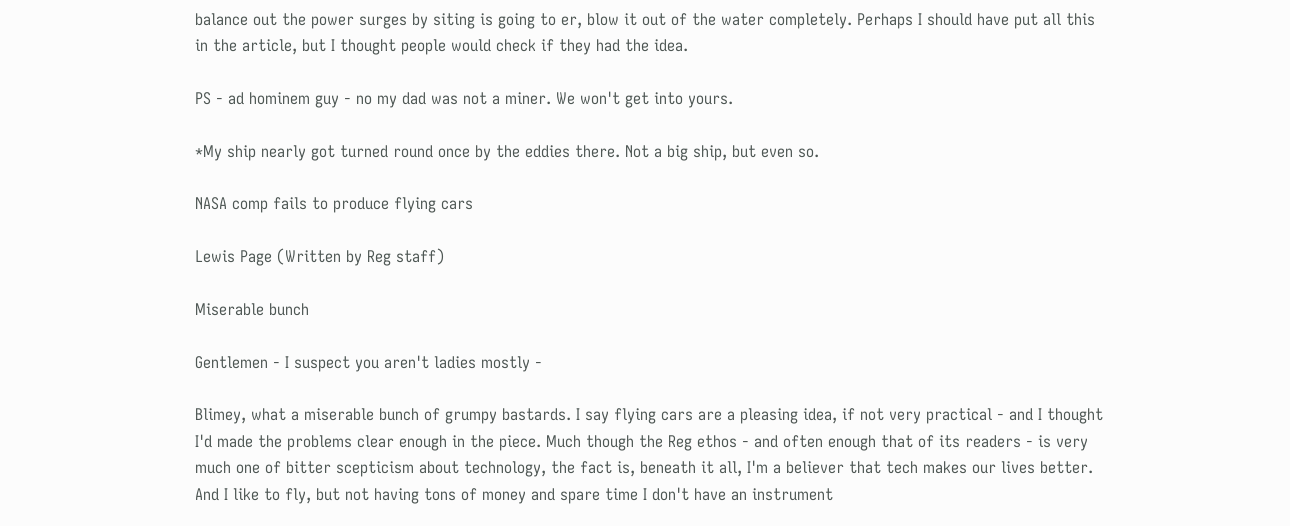balance out the power surges by siting is going to er, blow it out of the water completely. Perhaps I should have put all this in the article, but I thought people would check if they had the idea.

PS - ad hominem guy - no my dad was not a miner. We won't get into yours.

*My ship nearly got turned round once by the eddies there. Not a big ship, but even so.

NASA comp fails to produce flying cars

Lewis Page (Written by Reg staff)

Miserable bunch

Gentlemen - I suspect you aren't ladies mostly -

Blimey, what a miserable bunch of grumpy bastards. I say flying cars are a pleasing idea, if not very practical - and I thought I'd made the problems clear enough in the piece. Much though the Reg ethos - and often enough that of its readers - is very much one of bitter scepticism about technology, the fact is, beneath it all, I'm a believer that tech makes our lives better. And I like to fly, but not having tons of money and spare time I don't have an instrument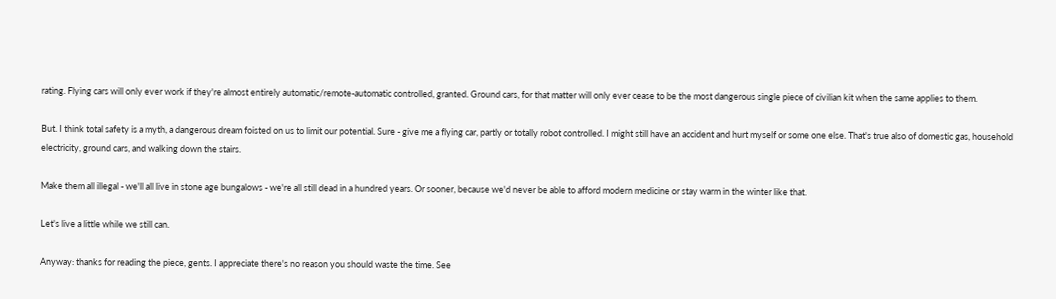rating. Flying cars will only ever work if they're almost entirely automatic/remote-automatic controlled, granted. Ground cars, for that matter will only ever cease to be the most dangerous single piece of civilian kit when the same applies to them.

But. I think total safety is a myth, a dangerous dream foisted on us to limit our potential. Sure - give me a flying car, partly or totally robot controlled. I might still have an accident and hurt myself or some one else. That's true also of domestic gas, household electricity, ground cars, and walking down the stairs.

Make them all illegal - we'll all live in stone age bungalows - we're all still dead in a hundred years. Or sooner, because we'd never be able to afford modern medicine or stay warm in the winter like that.

Let's live a little while we still can.

Anyway: thanks for reading the piece, gents. I appreciate there's no reason you should waste the time. See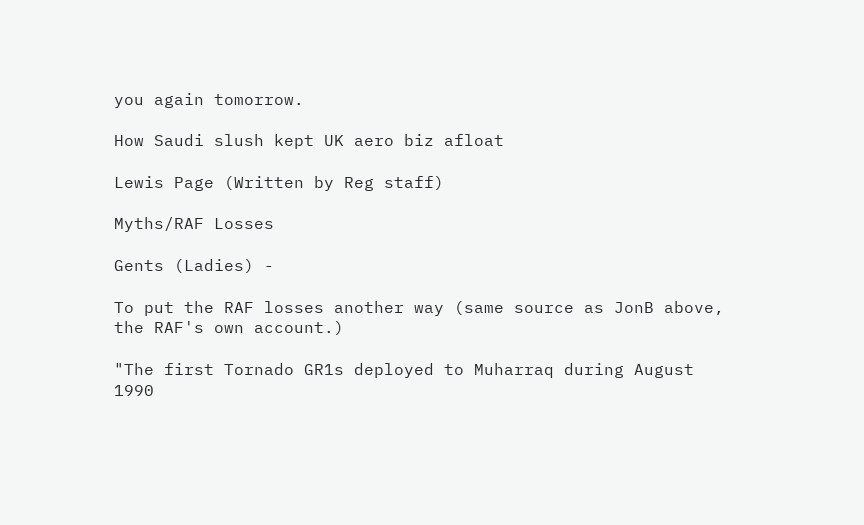you again tomorrow.

How Saudi slush kept UK aero biz afloat

Lewis Page (Written by Reg staff)

Myths/RAF Losses

Gents (Ladies) -

To put the RAF losses another way (same source as JonB above, the RAF's own account.)

"The first Tornado GR1s deployed to Muharraq during August 1990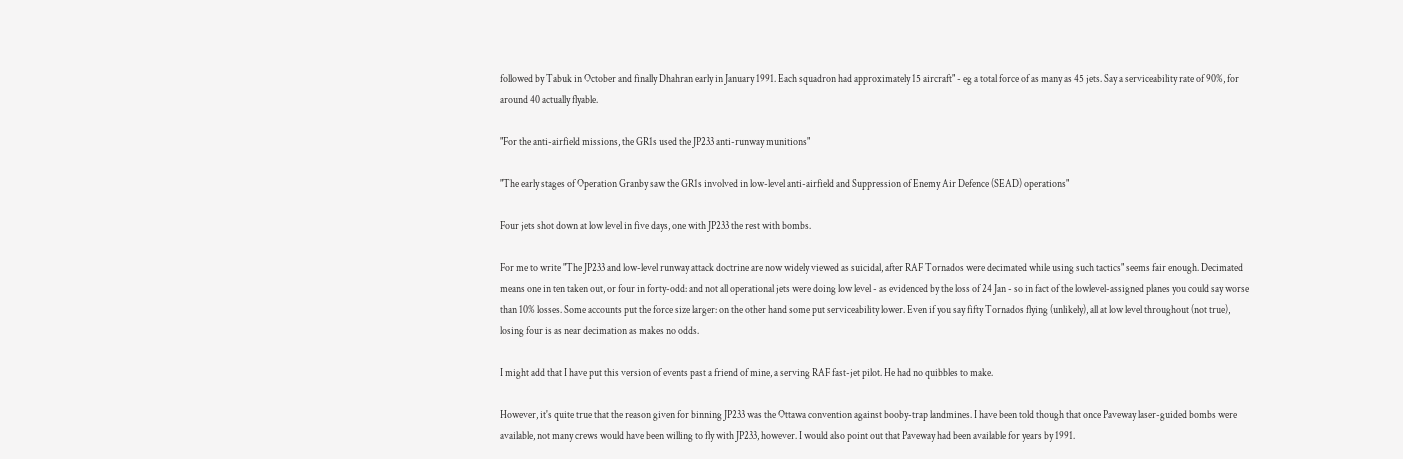followed by Tabuk in October and finally Dhahran early in January 1991. Each squadron had approximately 15 aircraft" - eg a total force of as many as 45 jets. Say a serviceability rate of 90%, for around 40 actually flyable.

"For the anti-airfield missions, the GR1s used the JP233 anti-runway munitions"

"The early stages of Operation Granby saw the GR1s involved in low-level anti-airfield and Suppression of Enemy Air Defence (SEAD) operations"

Four jets shot down at low level in five days, one with JP233 the rest with bombs.

For me to write "The JP233 and low-level runway attack doctrine are now widely viewed as suicidal, after RAF Tornados were decimated while using such tactics" seems fair enough. Decimated means one in ten taken out, or four in forty-odd: and not all operational jets were doing low level - as evidenced by the loss of 24 Jan - so in fact of the lowlevel-assigned planes you could say worse than 10% losses. Some accounts put the force size larger: on the other hand some put serviceability lower. Even if you say fifty Tornados flying (unlikely), all at low level throughout (not true), losing four is as near decimation as makes no odds.

I might add that I have put this version of events past a friend of mine, a serving RAF fast-jet pilot. He had no quibbles to make.

However, it's quite true that the reason given for binning JP233 was the Ottawa convention against booby-trap landmines. I have been told though that once Paveway laser-guided bombs were available, not many crews would have been willing to fly with JP233, however. I would also point out that Paveway had been available for years by 1991.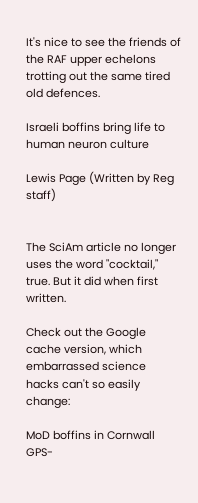It's nice to see the friends of the RAF upper echelons trotting out the same tired old defences.

Israeli boffins bring life to human neuron culture

Lewis Page (Written by Reg staff)


The SciAm article no longer uses the word "cocktail," true. But it did when first written.

Check out the Google cache version, which embarrassed science hacks can't so easily change:

MoD boffins in Cornwall GPS-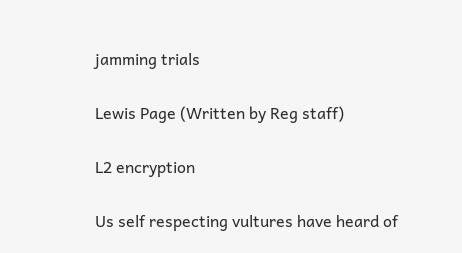jamming trials

Lewis Page (Written by Reg staff)

L2 encryption

Us self respecting vultures have heard of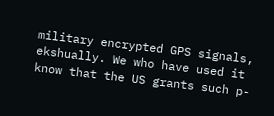military encrypted GPS signals, ekshually. We who have used it know that the US grants such p-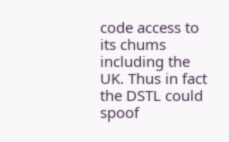code access to its chums including the UK. Thus in fact the DSTL could spoof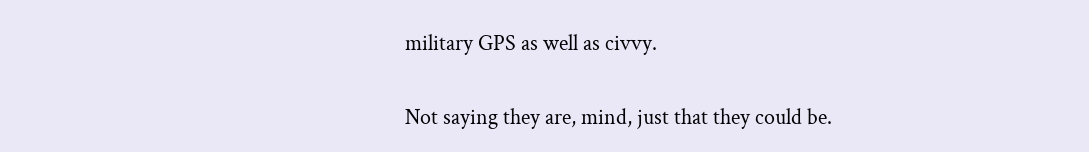military GPS as well as civvy.

Not saying they are, mind, just that they could be.